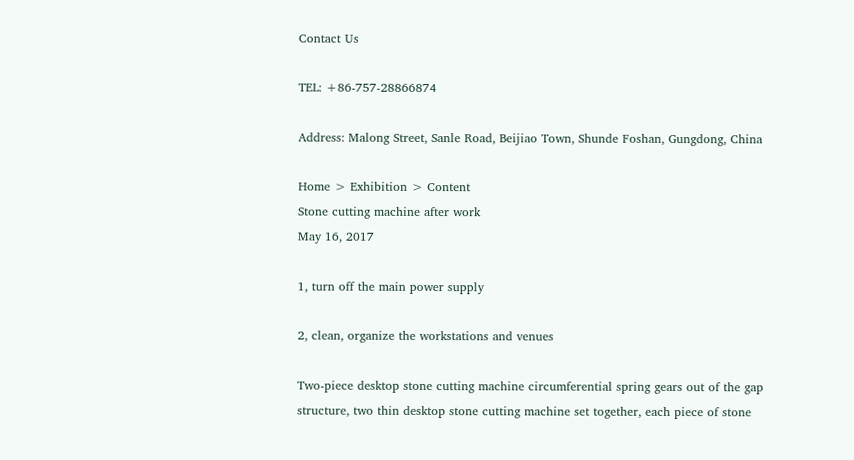Contact Us

TEL: +86-757-28866874

Address: Malong Street, Sanle Road, Beijiao Town, Shunde Foshan, Gungdong, China

Home > Exhibition > Content
Stone cutting machine after work
May 16, 2017

1, turn off the main power supply

2, clean, organize the workstations and venues

Two-piece desktop stone cutting machine circumferential spring gears out of the gap structure, two thin desktop stone cutting machine set together, each piece of stone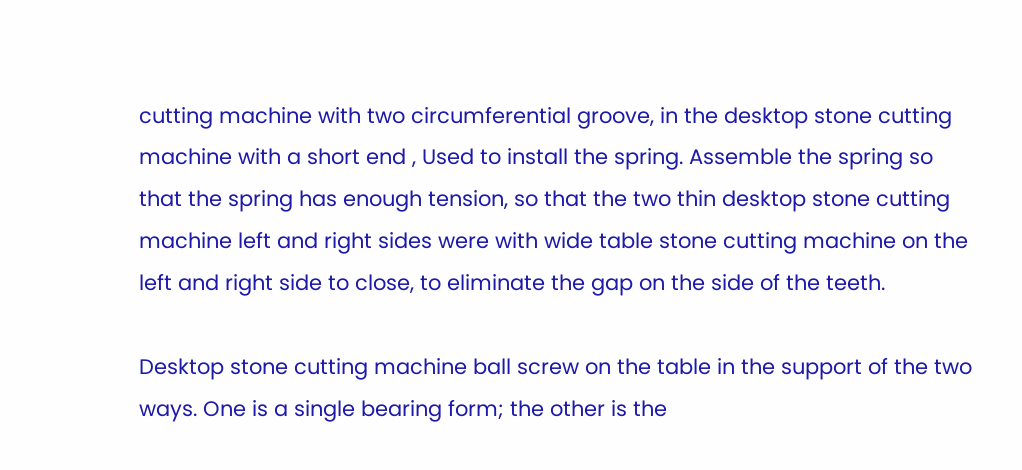cutting machine with two circumferential groove, in the desktop stone cutting machine with a short end , Used to install the spring. Assemble the spring so that the spring has enough tension, so that the two thin desktop stone cutting machine left and right sides were with wide table stone cutting machine on the left and right side to close, to eliminate the gap on the side of the teeth.

Desktop stone cutting machine ball screw on the table in the support of the two ways. One is a single bearing form; the other is the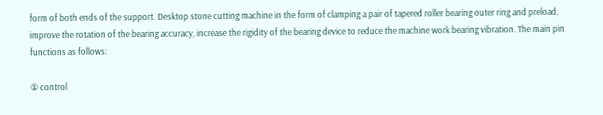form of both ends of the support. Desktop stone cutting machine in the form of clamping a pair of tapered roller bearing outer ring and preload, improve the rotation of the bearing accuracy, increase the rigidity of the bearing device to reduce the machine work bearing vibration. The main pin functions as follows:

① control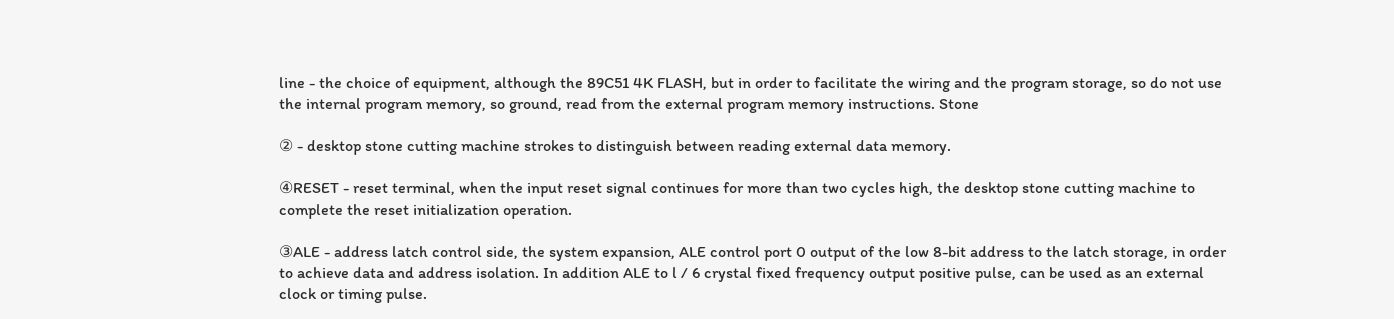line - the choice of equipment, although the 89C51 4K FLASH, but in order to facilitate the wiring and the program storage, so do not use the internal program memory, so ground, read from the external program memory instructions. Stone

② - desktop stone cutting machine strokes to distinguish between reading external data memory.

④RESET - reset terminal, when the input reset signal continues for more than two cycles high, the desktop stone cutting machine to complete the reset initialization operation.

③ALE - address latch control side, the system expansion, ALE control port 0 output of the low 8-bit address to the latch storage, in order to achieve data and address isolation. In addition ALE to l / 6 crystal fixed frequency output positive pulse, can be used as an external clock or timing pulse.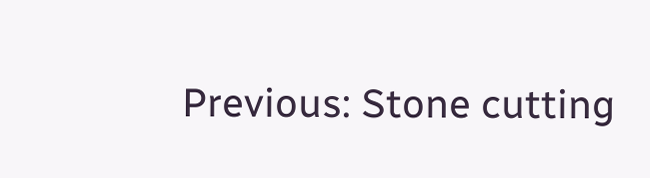Previous: Stone cutting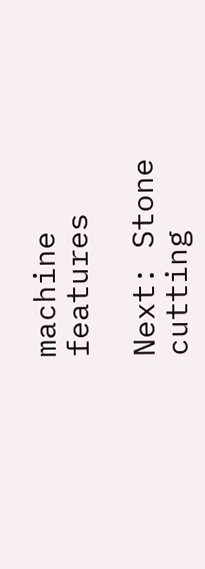machine features

Next: Stone cutting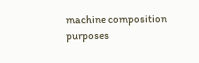machine composition purposes